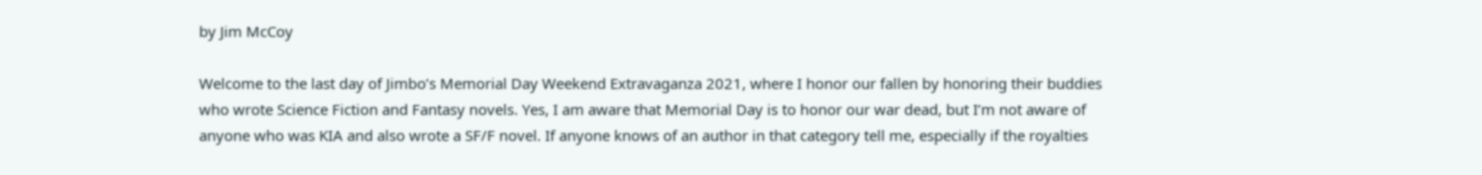by Jim McCoy

Welcome to the last day of Jimbo’s Memorial Day Weekend Extravaganza 2021, where I honor our fallen by honoring their buddies who wrote Science Fiction and Fantasy novels. Yes, I am aware that Memorial Day is to honor our war dead, but I’m not aware of anyone who was KIA and also wrote a SF/F novel. If anyone knows of an author in that category tell me, especially if the royalties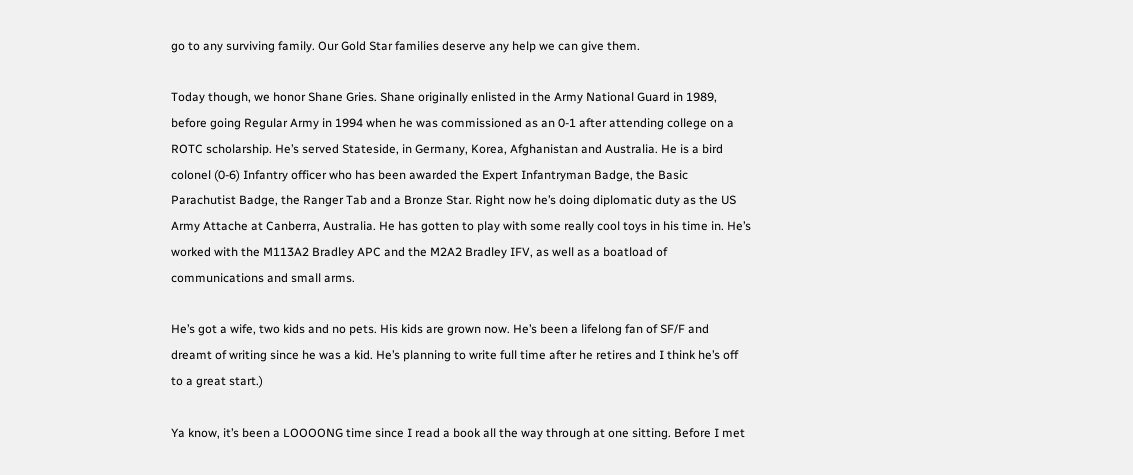go to any surviving family. Our Gold Star families deserve any help we can give them.

Today though, we honor Shane Gries. Shane originally enlisted in the Army National Guard in 1989, before going Regular Army in 1994 when he was commissioned as an 0-1 after attending college on a ROTC scholarship. He’s served Stateside, in Germany, Korea, Afghanistan and Australia. He is a bird colonel (0-6) Infantry officer who has been awarded the Expert Infantryman Badge, the Basic Parachutist Badge, the Ranger Tab and a Bronze Star. Right now he’s doing diplomatic duty as the US Army Attache at Canberra, Australia. He has gotten to play with some really cool toys in his time in. He’s worked with the M113A2 Bradley APC and the M2A2 Bradley IFV, as well as a boatload of communications and small arms.

He’s got a wife, two kids and no pets. His kids are grown now. He’s been a lifelong fan of SF/F and dreamt of writing since he was a kid. He’s planning to write full time after he retires and I think he’s off to a great start.)

Ya know, it’s been a LOOOONG time since I read a book all the way through at one sitting. Before I met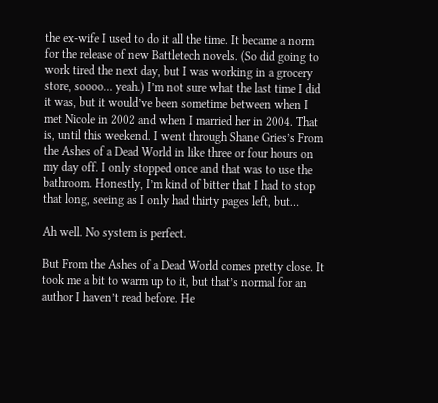the ex-wife I used to do it all the time. It became a norm for the release of new Battletech novels. (So did going to work tired the next day, but I was working in a grocery store, soooo… yeah.) I’m not sure what the last time I did it was, but it would’ve been sometime between when I met Nicole in 2002 and when I married her in 2004. That is, until this weekend. I went through Shane Gries’s From the Ashes of a Dead World in like three or four hours on my day off. I only stopped once and that was to use the bathroom. Honestly, I’m kind of bitter that I had to stop that long, seeing as I only had thirty pages left, but…

Ah well. No system is perfect.

But From the Ashes of a Dead World comes pretty close. It took me a bit to warm up to it, but that’s normal for an author I haven’t read before. He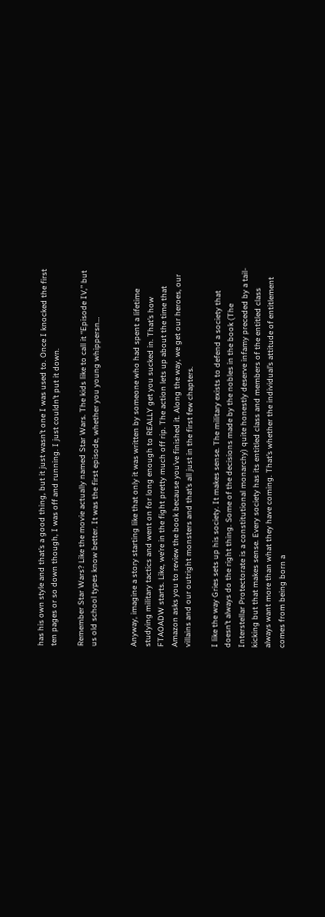has his own style and that’s a good thing, but it just wasn’t one I was used to. Once I knocked the first ten pages or so down though, I was off and running. I just couldn’t put it down.

Remember Star Wars? Like the movie actually named Star Wars. The kids like to call it “Episode IV,” but us old school types know better. It was the first episode, whether you young whippersn…


Anyway, imagine a story starting like that only it was written by someone who had spent a lifetime studying military tactics and went on for long enough to REALLY get you sucked in. That’s how FTAOADW starts. Like, we’re in the fight pretty much off rip. The action lets up about the time that Amazon asks you to review the book because you’ve finished it. Along the way, we get our heroes, our villains and our outright monsters and that’s all just in the first few chapters.

I like the way Gries sets up his society. It makes sense. The military exists to defend a society that doesn’t always do the right thing. Some of the decisions made by the nobles in the book (The Interstellar Protectorate is a constitutional monarchy) quite honestly deserve infamy preceded by a tail-kicking but that makes sense. Every society has its entitled class and members of the entitled class always want more than what they have coming. That’s whether the individual’s attitude of entitlement comes from being born a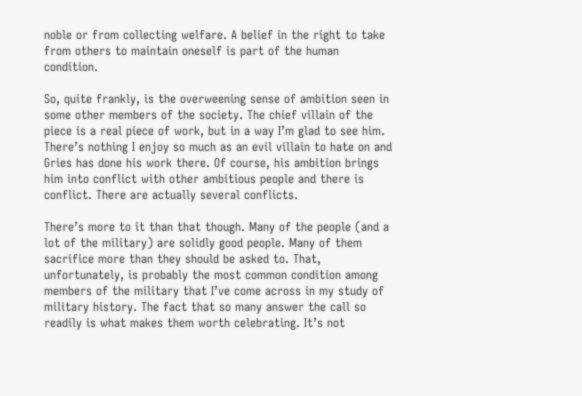noble or from collecting welfare. A belief in the right to take from others to maintain oneself is part of the human condition.

So, quite frankly, is the overweening sense of ambition seen in some other members of the society. The chief villain of the piece is a real piece of work, but in a way I’m glad to see him. There’s nothing I enjoy so much as an evil villain to hate on and Gries has done his work there. Of course, his ambition brings him into conflict with other ambitious people and there is conflict. There are actually several conflicts.

There’s more to it than that though. Many of the people (and a lot of the military) are solidly good people. Many of them sacrifice more than they should be asked to. That, unfortunately, is probably the most common condition among members of the military that I’ve come across in my study of military history. The fact that so many answer the call so readily is what makes them worth celebrating. It’s not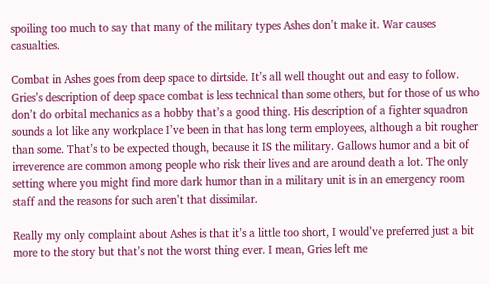spoiling too much to say that many of the military types Ashes don’t make it. War causes casualties.

Combat in Ashes goes from deep space to dirtside. It’s all well thought out and easy to follow. Gries’s description of deep space combat is less technical than some others, but for those of us who don’t do orbital mechanics as a hobby that’s a good thing. His description of a fighter squadron sounds a lot like any workplace I’ve been in that has long term employees, although a bit rougher than some. That’s to be expected though, because it IS the military. Gallows humor and a bit of irreverence are common among people who risk their lives and are around death a lot. The only setting where you might find more dark humor than in a military unit is in an emergency room staff and the reasons for such aren’t that dissimilar.

Really my only complaint about Ashes is that it’s a little too short, I would’ve preferred just a bit more to the story but that’s not the worst thing ever. I mean, Gries left me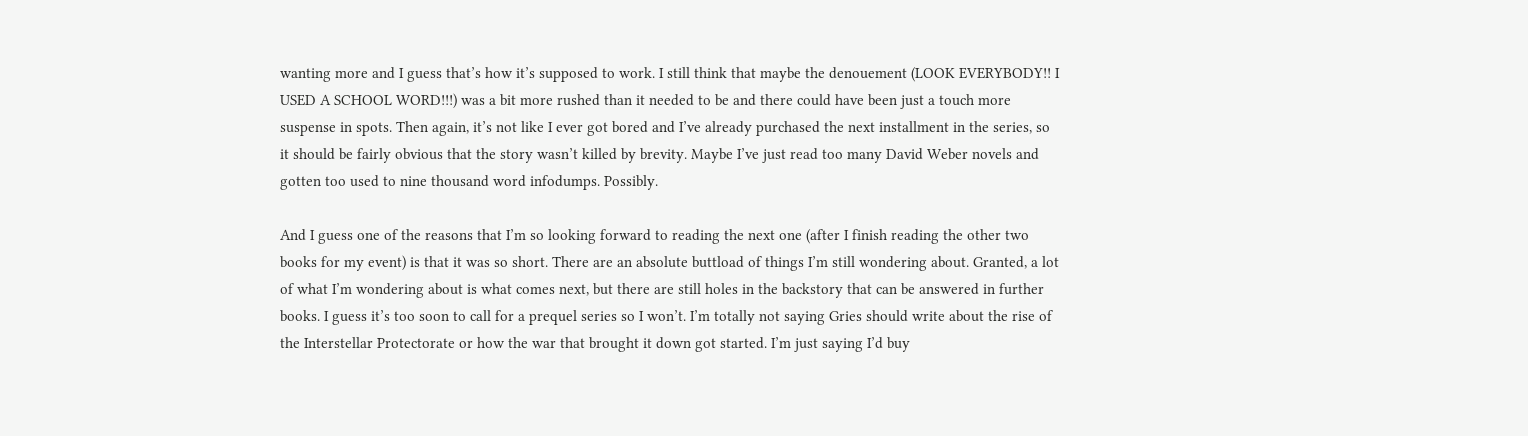wanting more and I guess that’s how it’s supposed to work. I still think that maybe the denouement (LOOK EVERYBODY!! I USED A SCHOOL WORD!!!) was a bit more rushed than it needed to be and there could have been just a touch more suspense in spots. Then again, it’s not like I ever got bored and I’ve already purchased the next installment in the series, so it should be fairly obvious that the story wasn’t killed by brevity. Maybe I’ve just read too many David Weber novels and gotten too used to nine thousand word infodumps. Possibly.

And I guess one of the reasons that I’m so looking forward to reading the next one (after I finish reading the other two books for my event) is that it was so short. There are an absolute buttload of things I’m still wondering about. Granted, a lot of what I’m wondering about is what comes next, but there are still holes in the backstory that can be answered in further books. I guess it’s too soon to call for a prequel series so I won’t. I’m totally not saying Gries should write about the rise of the Interstellar Protectorate or how the war that brought it down got started. I’m just saying I’d buy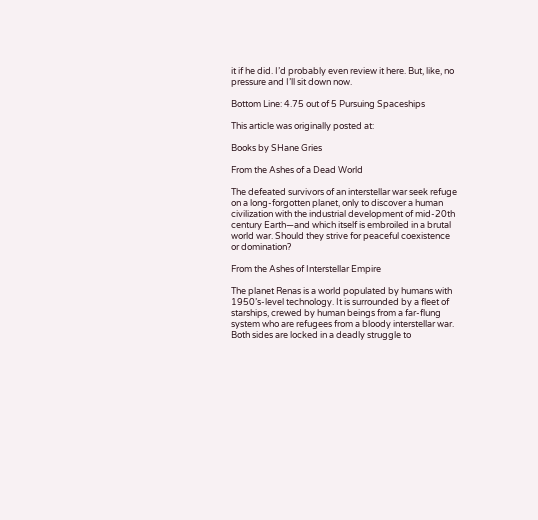it if he did. I’d probably even review it here. But, like, no pressure and I’ll sit down now.

Bottom Line: 4.75 out of 5 Pursuing Spaceships

This article was originally posted at:

Books by SHane Gries

From the Ashes of a Dead World

The defeated survivors of an interstellar war seek refuge on a long-forgotten planet, only to discover a human civilization with the industrial development of mid-20th century Earth—and which itself is embroiled in a brutal world war. Should they strive for peaceful coexistence or domination?

From the Ashes of Interstellar Empire

The planet Renas is a world populated by humans with 1950’s-level technology. It is surrounded by a fleet of starships, crewed by human beings from a far-flung system who are refugees from a bloody interstellar war. Both sides are locked in a deadly struggle to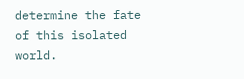determine the fate of this isolated world.